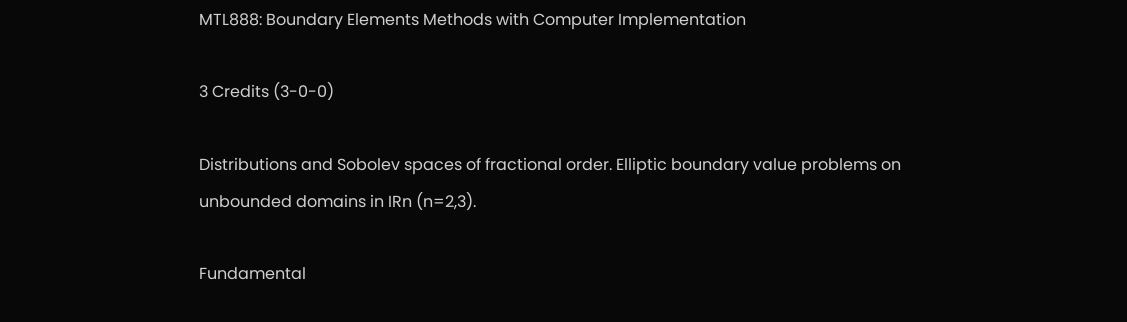MTL888: Boundary Elements Methods with Computer Implementation

3 Credits (3-0-0)

Distributions and Sobolev spaces of fractional order. Elliptic boundary value problems on unbounded domains in IRn (n=2,3).

Fundamental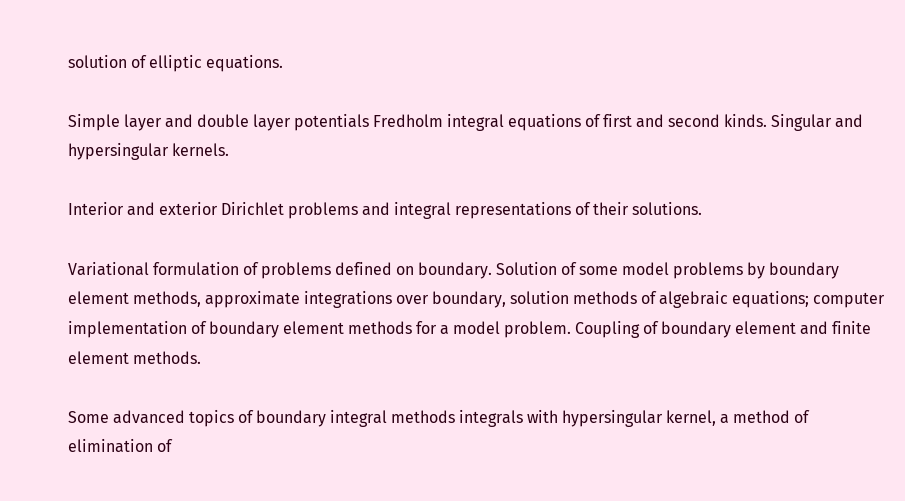solution of elliptic equations.

Simple layer and double layer potentials Fredholm integral equations of first and second kinds. Singular and hypersingular kernels.

Interior and exterior Dirichlet problems and integral representations of their solutions.

Variational formulation of problems defined on boundary. Solution of some model problems by boundary element methods, approximate integrations over boundary, solution methods of algebraic equations; computer implementation of boundary element methods for a model problem. Coupling of boundary element and finite element methods.

Some advanced topics of boundary integral methods integrals with hypersingular kernel, a method of elimination of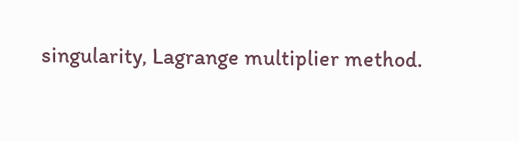singularity, Lagrange multiplier method.